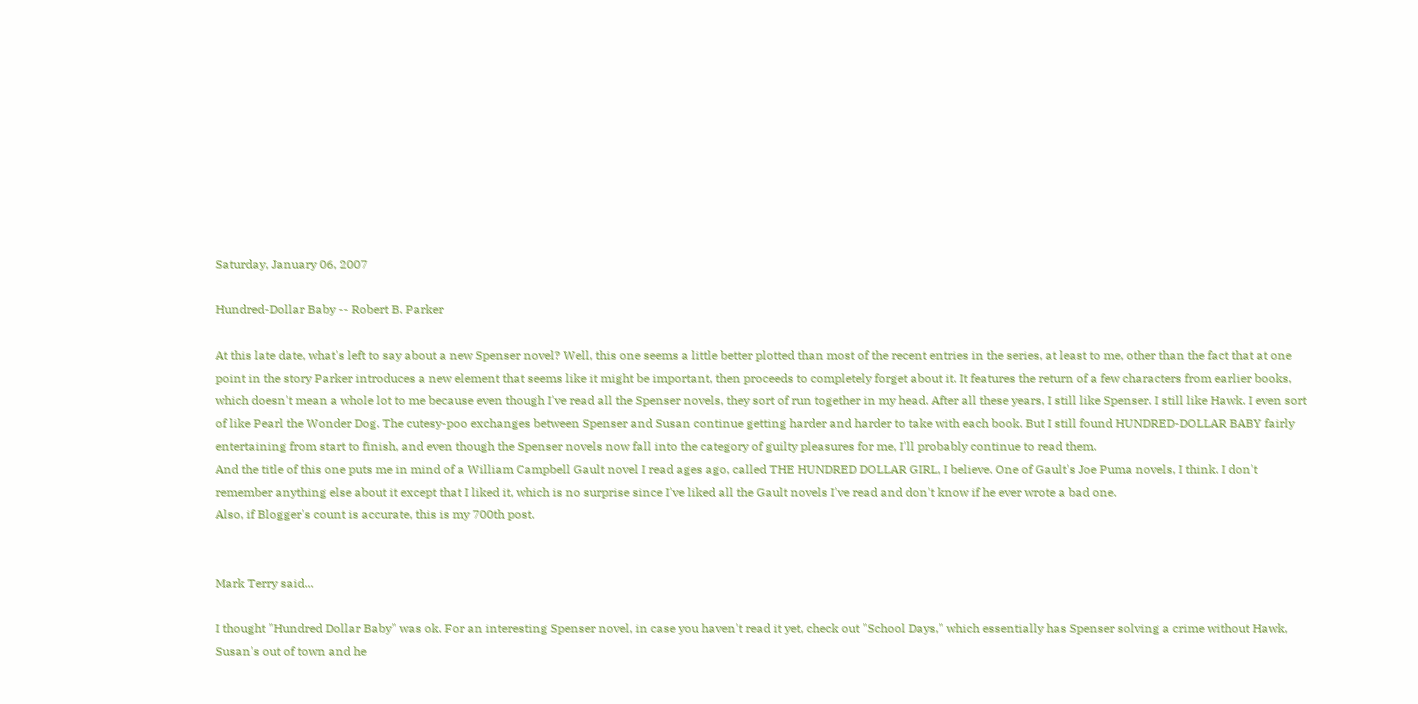Saturday, January 06, 2007

Hundred-Dollar Baby -- Robert B. Parker

At this late date, what's left to say about a new Spenser novel? Well, this one seems a little better plotted than most of the recent entries in the series, at least to me, other than the fact that at one point in the story Parker introduces a new element that seems like it might be important, then proceeds to completely forget about it. It features the return of a few characters from earlier books, which doesn't mean a whole lot to me because even though I've read all the Spenser novels, they sort of run together in my head. After all these years, I still like Spenser. I still like Hawk. I even sort of like Pearl the Wonder Dog. The cutesy-poo exchanges between Spenser and Susan continue getting harder and harder to take with each book. But I still found HUNDRED-DOLLAR BABY fairly entertaining from start to finish, and even though the Spenser novels now fall into the category of guilty pleasures for me, I'll probably continue to read them.
And the title of this one puts me in mind of a William Campbell Gault novel I read ages ago, called THE HUNDRED DOLLAR GIRL, I believe. One of Gault's Joe Puma novels, I think. I don't remember anything else about it except that I liked it, which is no surprise since I've liked all the Gault novels I've read and don't know if he ever wrote a bad one.
Also, if Blogger's count is accurate, this is my 700th post.


Mark Terry said...

I thought "Hundred Dollar Baby" was ok. For an interesting Spenser novel, in case you haven't read it yet, check out "School Days," which essentially has Spenser solving a crime without Hawk, Susan's out of town and he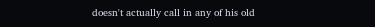doesn't actually call in any of his old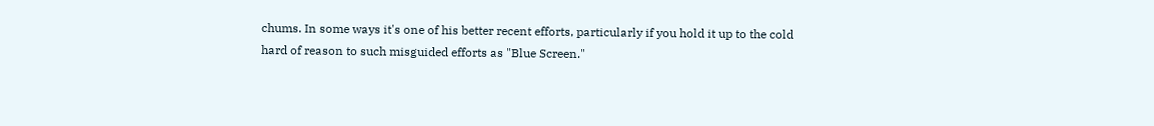chums. In some ways it's one of his better recent efforts, particularly if you hold it up to the cold hard of reason to such misguided efforts as "Blue Screen."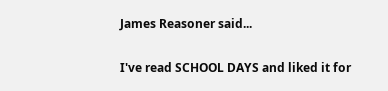James Reasoner said...

I've read SCHOOL DAYS and liked it for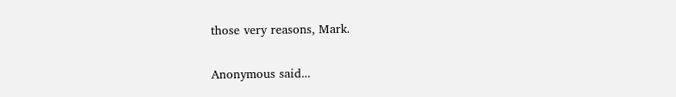those very reasons, Mark.

Anonymous said...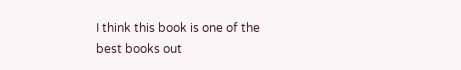I think this book is one of the best books out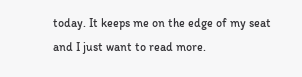today. It keeps me on the edge of my seat and I just want to read more.